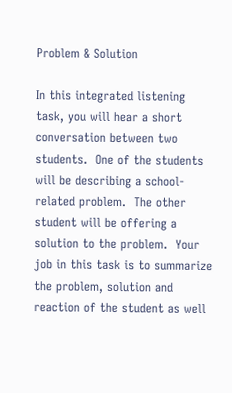Problem & Solution

In this integrated listening task, you will hear a short conversation between two students.  One of the students will be describing a school-related problem.  The other student will be offering a solution to the problem.  Your job in this task is to summarize the problem, solution and reaction of the student as well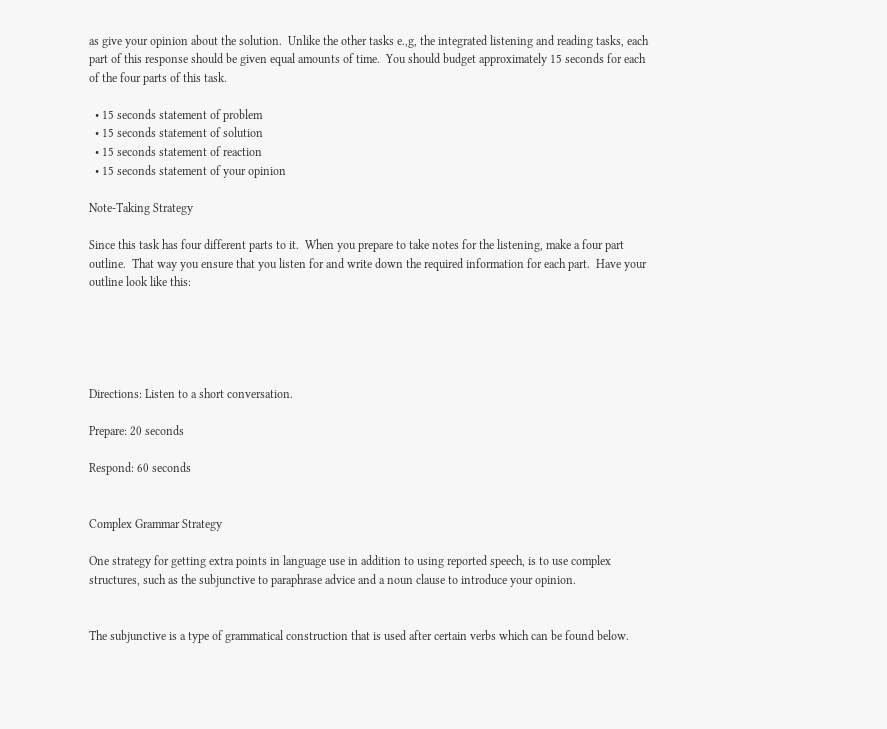as give your opinion about the solution.  Unlike the other tasks e.,g, the integrated listening and reading tasks, each part of this response should be given equal amounts of time.  You should budget approximately 15 seconds for each of the four parts of this task.

  • 15 seconds statement of problem
  • 15 seconds statement of solution
  • 15 seconds statement of reaction
  • 15 seconds statement of your opinion

Note-Taking Strategy

Since this task has four different parts to it.  When you prepare to take notes for the listening, make a four part outline.  That way you ensure that you listen for and write down the required information for each part.  Have your outline look like this:





Directions: Listen to a short conversation.

Prepare: 20 seconds

Respond: 60 seconds


Complex Grammar Strategy

One strategy for getting extra points in language use in addition to using reported speech, is to use complex structures, such as the subjunctive to paraphrase advice and a noun clause to introduce your opinion.


The subjunctive is a type of grammatical construction that is used after certain verbs which can be found below.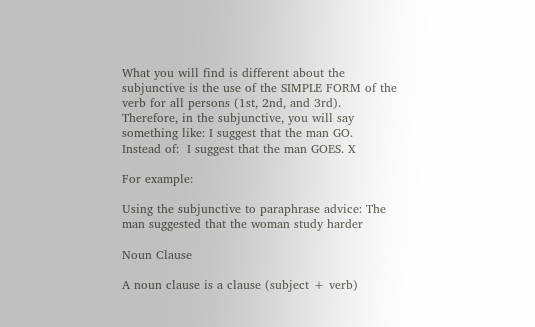What you will find is different about the subjunctive is the use of the SIMPLE FORM of the verb for all persons (1st, 2nd, and 3rd).  Therefore, in the subjunctive, you will say something like: I suggest that the man GO.  Instead of:  I suggest that the man GOES. X

For example:

Using the subjunctive to paraphrase advice: The man suggested that the woman study harder

Noun Clause

A noun clause is a clause (subject + verb)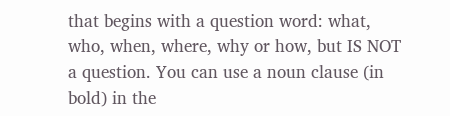that begins with a question word: what, who, when, where, why or how, but IS NOT a question. You can use a noun clause (in bold) in the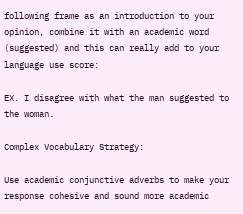following frame as an introduction to your opinion, combine it with an academic word (suggested) and this can really add to your language use score:

EX. I disagree with what the man suggested to the woman.

Complex Vocabulary Strategy:

Use academic conjunctive adverbs to make your response cohesive and sound more academic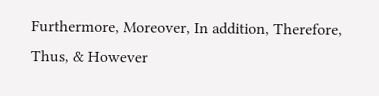Furthermore, Moreover, In addition, Therefore, Thus, & However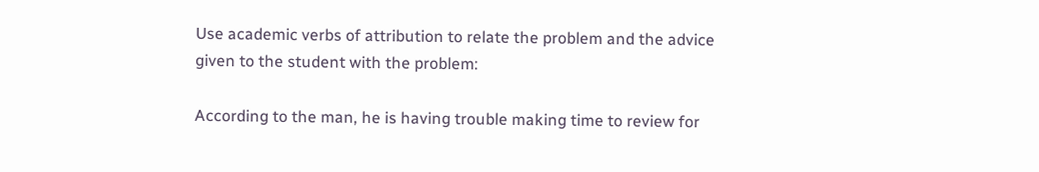Use academic verbs of attribution to relate the problem and the advice given to the student with the problem:

According to the man, he is having trouble making time to review for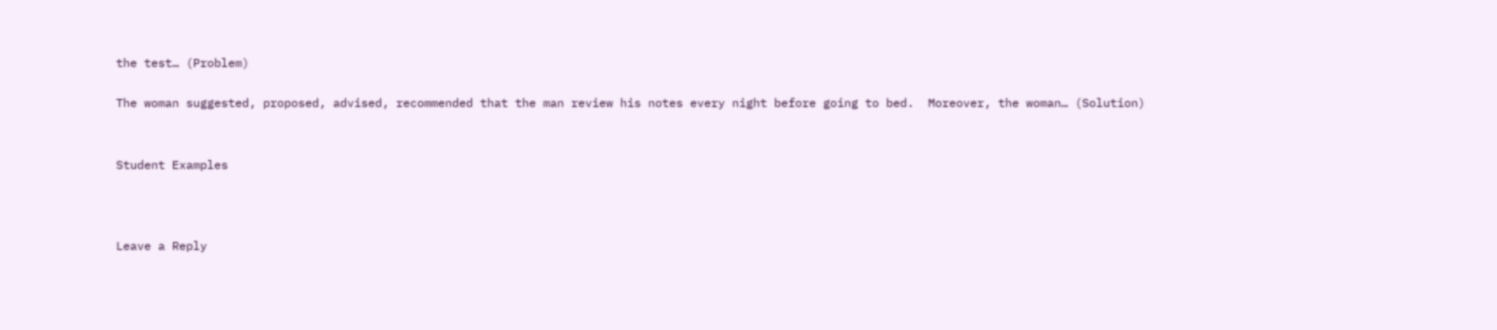the test… (Problem)

The woman suggested, proposed, advised, recommended that the man review his notes every night before going to bed.  Moreover, the woman… (Solution)


Student Examples



Leave a Reply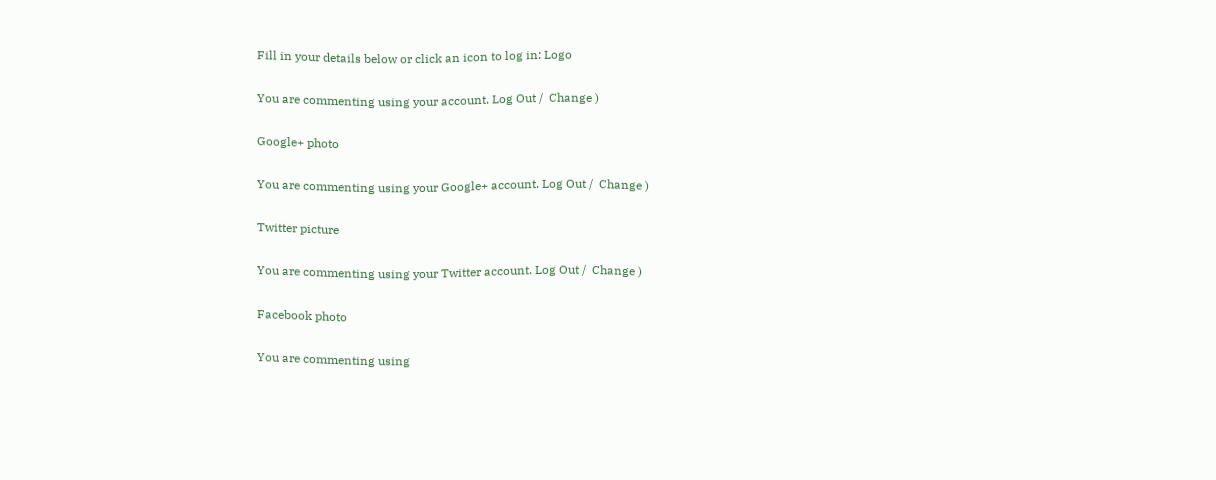Fill in your details below or click an icon to log in: Logo

You are commenting using your account. Log Out /  Change )

Google+ photo

You are commenting using your Google+ account. Log Out /  Change )

Twitter picture

You are commenting using your Twitter account. Log Out /  Change )

Facebook photo

You are commenting using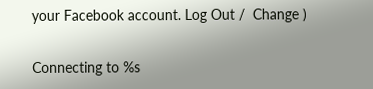your Facebook account. Log Out /  Change )


Connecting to %s